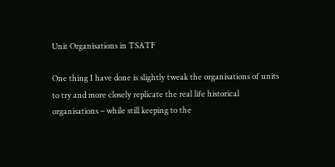Unit Organisations in TSATF

One thing I have done is slightly tweak the organisations of units to try and more closely replicate the real life historical organisations – while still keeping to the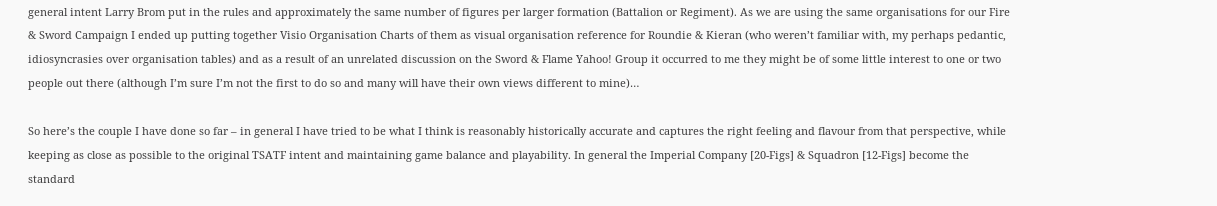general intent Larry Brom put in the rules and approximately the same number of figures per larger formation (Battalion or Regiment). As we are using the same organisations for our Fire & Sword Campaign I ended up putting together Visio Organisation Charts of them as visual organisation reference for Roundie & Kieran (who weren’t familiar with, my perhaps pedantic, idiosyncrasies over organisation tables) and as a result of an unrelated discussion on the Sword & Flame Yahoo! Group it occurred to me they might be of some little interest to one or two people out there (although I’m sure I’m not the first to do so and many will have their own views different to mine)…

So here’s the couple I have done so far – in general I have tried to be what I think is reasonably historically accurate and captures the right feeling and flavour from that perspective, while keeping as close as possible to the original TSATF intent and maintaining game balance and playability. In general the Imperial Company [20-Figs] & Squadron [12-Figs] become the standard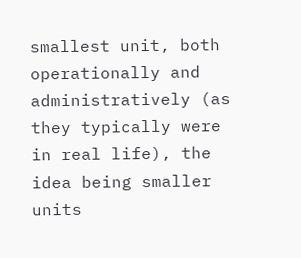smallest unit, both operationally and administratively (as they typically were in real life), the idea being smaller units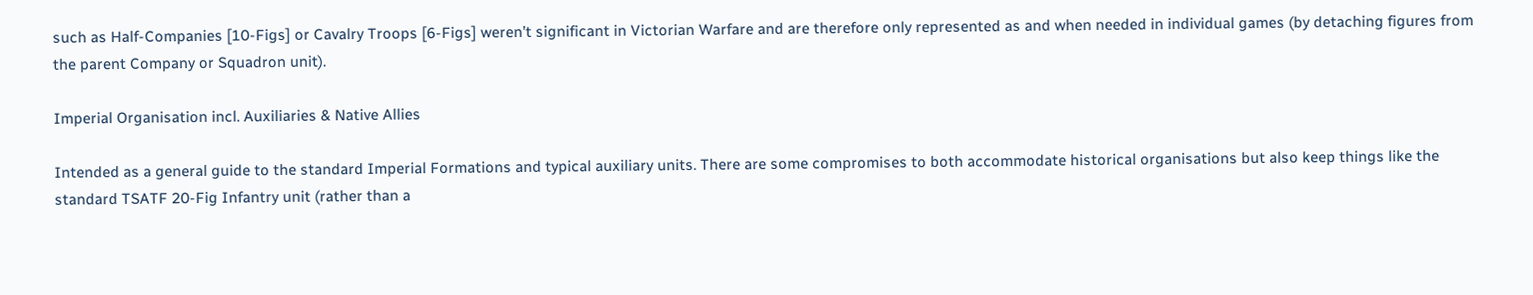such as Half-Companies [10-Figs] or Cavalry Troops [6-Figs] weren’t significant in Victorian Warfare and are therefore only represented as and when needed in individual games (by detaching figures from the parent Company or Squadron unit).

Imperial Organisation incl. Auxiliaries & Native Allies

Intended as a general guide to the standard Imperial Formations and typical auxiliary units. There are some compromises to both accommodate historical organisations but also keep things like the standard TSATF 20-Fig Infantry unit (rather than a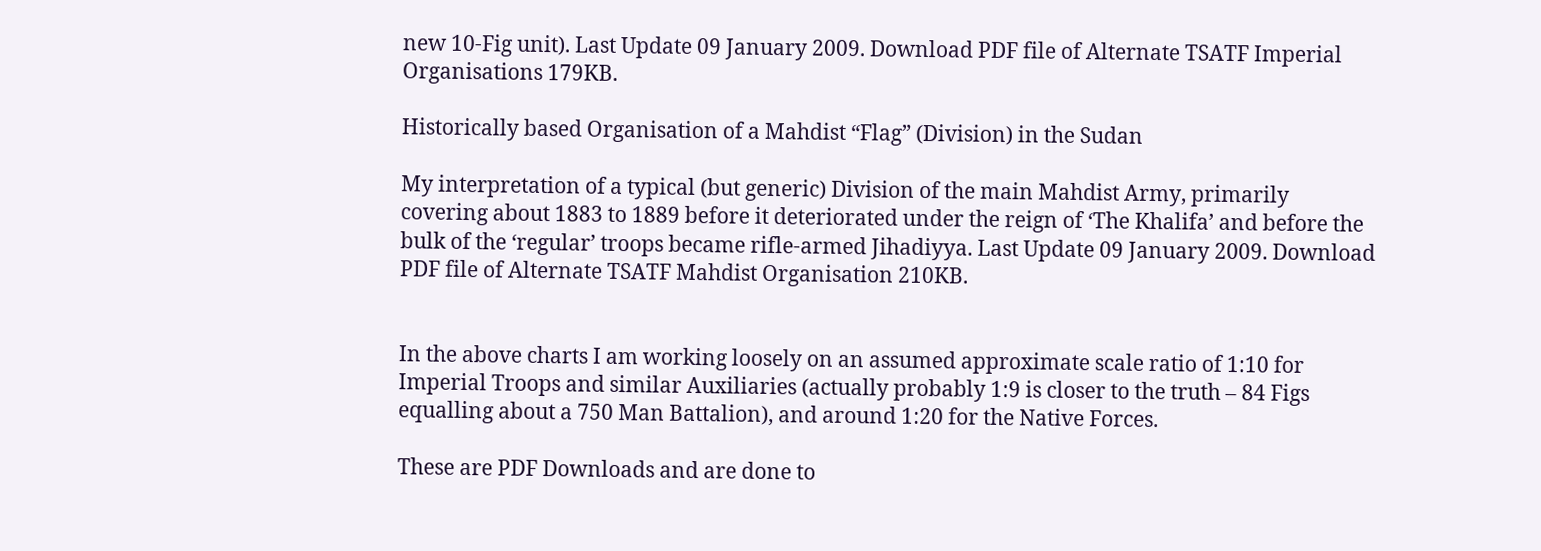new 10-Fig unit). Last Update 09 January 2009. Download PDF file of Alternate TSATF Imperial Organisations 179KB.

Historically based Organisation of a Mahdist “Flag” (Division) in the Sudan

My interpretation of a typical (but generic) Division of the main Mahdist Army, primarily covering about 1883 to 1889 before it deteriorated under the reign of ‘The Khalifa’ and before the bulk of the ‘regular’ troops became rifle-armed Jihadiyya. Last Update 09 January 2009. Download PDF file of Alternate TSATF Mahdist Organisation 210KB.


In the above charts I am working loosely on an assumed approximate scale ratio of 1:10 for Imperial Troops and similar Auxiliaries (actually probably 1:9 is closer to the truth – 84 Figs equalling about a 750 Man Battalion), and around 1:20 for the Native Forces.

These are PDF Downloads and are done to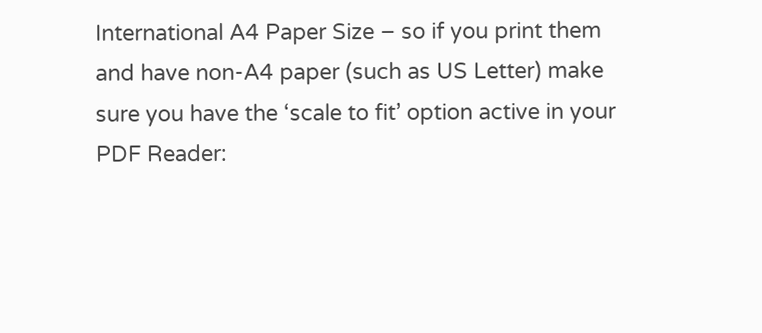International A4 Paper Size – so if you print them and have non-A4 paper (such as US Letter) make sure you have the ‘scale to fit’ option active in your PDF Reader: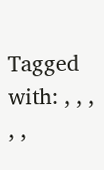Tagged with: , , , , ,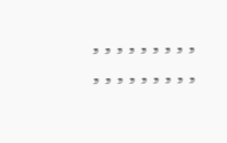, , , , , , , , , , , , , , , , , ,